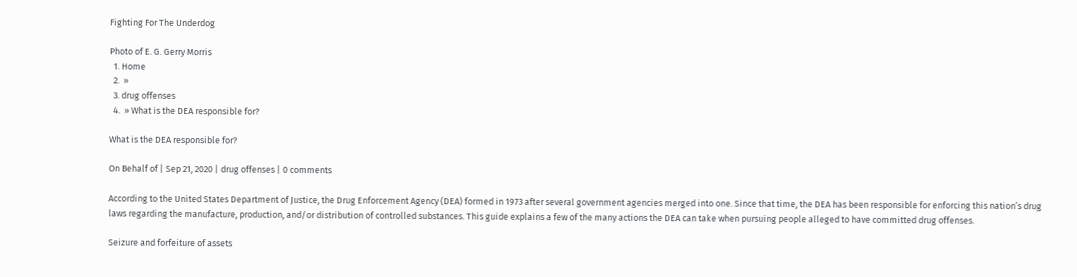Fighting For The Underdog

Photo of E. G. Gerry Morris
  1. Home
  2.  »
  3. drug offenses
  4.  » What is the DEA responsible for?

What is the DEA responsible for?

On Behalf of | Sep 21, 2020 | drug offenses | 0 comments

According to the United States Department of Justice, the Drug Enforcement Agency (DEA) formed in 1973 after several government agencies merged into one. Since that time, the DEA has been responsible for enforcing this nation’s drug laws regarding the manufacture, production, and/or distribution of controlled substances. This guide explains a few of the many actions the DEA can take when pursuing people alleged to have committed drug offenses.

Seizure and forfeiture of assets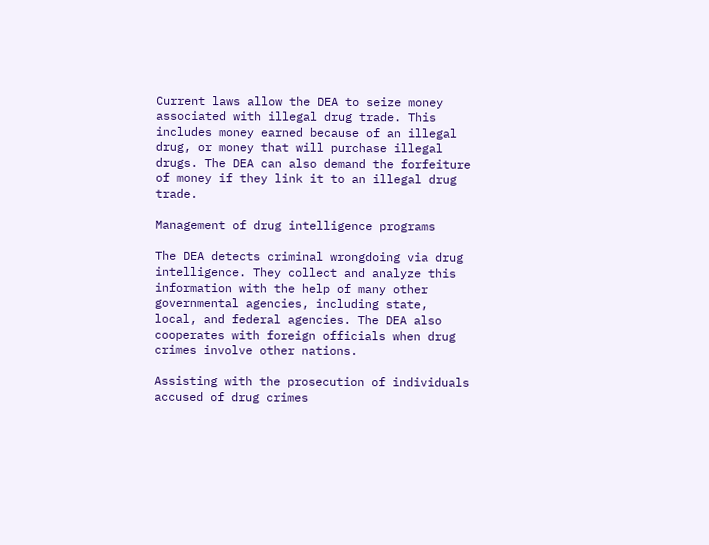Current laws allow the DEA to seize money associated with illegal drug trade. This includes money earned because of an illegal drug, or money that will purchase illegal drugs. The DEA can also demand the forfeiture of money if they link it to an illegal drug trade.

Management of drug intelligence programs

The DEA detects criminal wrongdoing via drug intelligence. They collect and analyze this information with the help of many other governmental agencies, including state, local, and federal agencies. The DEA also cooperates with foreign officials when drug crimes involve other nations.

Assisting with the prosecution of individuals accused of drug crimes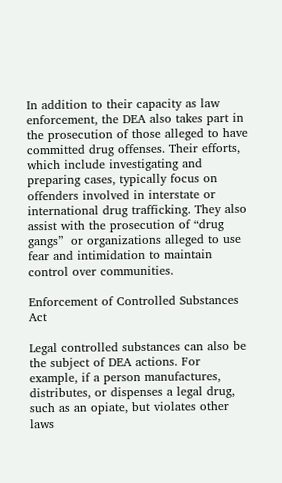In addition to their capacity as law enforcement, the DEA also takes part in the prosecution of those alleged to have committed drug offenses. Their efforts, which include investigating and preparing cases, typically focus on offenders involved in interstate or international drug trafficking. They also assist with the prosecution of “drug gangs”  or organizations alleged to use fear and intimidation to maintain control over communities.

Enforcement of Controlled Substances Act

Legal controlled substances can also be the subject of DEA actions. For example, if a person manufactures, distributes, or dispenses a legal drug, such as an opiate, but violates other laws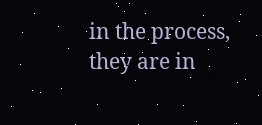in the process, they are in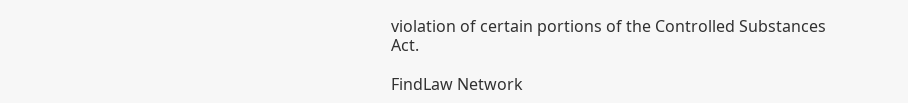violation of certain portions of the Controlled Substances Act.

FindLaw Network